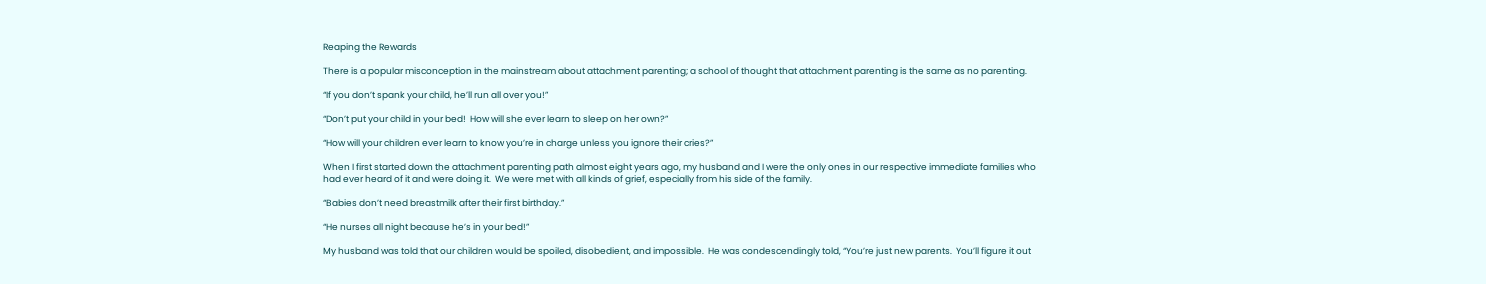Reaping the Rewards

There is a popular misconception in the mainstream about attachment parenting; a school of thought that attachment parenting is the same as no parenting.

“If you don’t spank your child, he’ll run all over you!”

“Don’t put your child in your bed!  How will she ever learn to sleep on her own?”

“How will your children ever learn to know you’re in charge unless you ignore their cries?”

When I first started down the attachment parenting path almost eight years ago, my husband and I were the only ones in our respective immediate families who had ever heard of it and were doing it.  We were met with all kinds of grief, especially from his side of the family.

“Babies don’t need breastmilk after their first birthday.”

“He nurses all night because he’s in your bed!”

My husband was told that our children would be spoiled, disobedient, and impossible.  He was condescendingly told, “You’re just new parents.  You’ll figure it out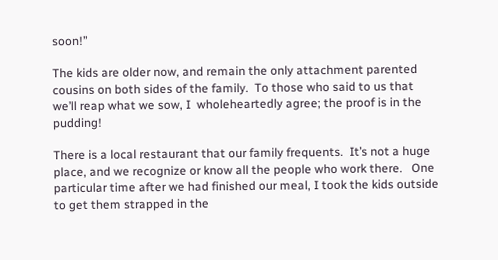soon!”

The kids are older now, and remain the only attachment parented cousins on both sides of the family.  To those who said to us that we’ll reap what we sow, I  wholeheartedly agree; the proof is in the pudding!

There is a local restaurant that our family frequents.  It’s not a huge place, and we recognize or know all the people who work there.   One particular time after we had finished our meal, I took the kids outside to get them strapped in the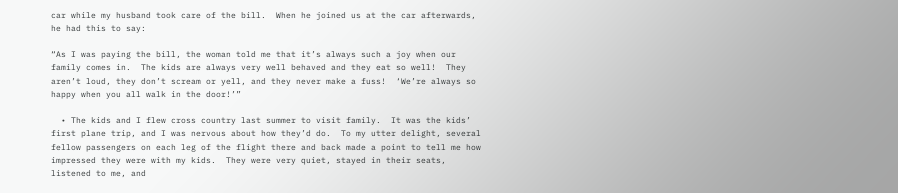car while my husband took care of the bill.  When he joined us at the car afterwards, he had this to say:

“As I was paying the bill, the woman told me that it’s always such a joy when our family comes in.  The kids are always very well behaved and they eat so well!  They aren’t loud, they don’t scream or yell, and they never make a fuss!  ‘We’re always so happy when you all walk in the door!’”

  • The kids and I flew cross country last summer to visit family.  It was the kids’ first plane trip, and I was nervous about how they’d do.  To my utter delight, several fellow passengers on each leg of the flight there and back made a point to tell me how impressed they were with my kids.  They were very quiet, stayed in their seats, listened to me, and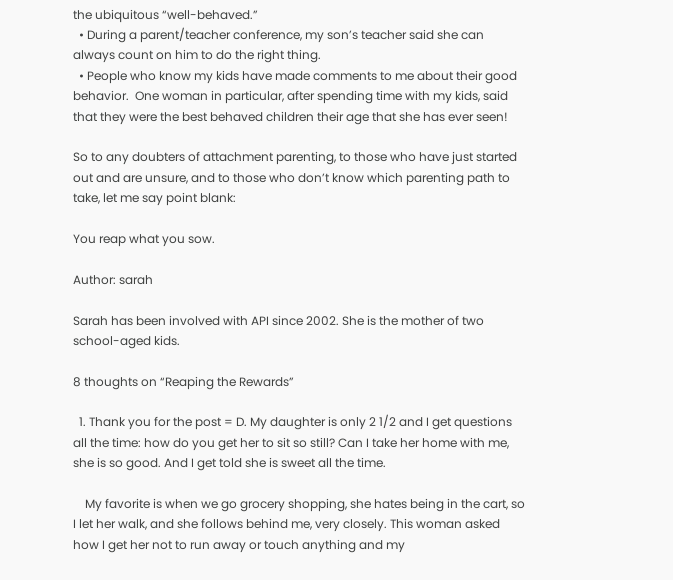the ubiquitous “well-behaved.”
  • During a parent/teacher conference, my son’s teacher said she can always count on him to do the right thing.
  • People who know my kids have made comments to me about their good behavior.  One woman in particular, after spending time with my kids, said that they were the best behaved children their age that she has ever seen!

So to any doubters of attachment parenting, to those who have just started out and are unsure, and to those who don’t know which parenting path to take, let me say point blank:

You reap what you sow.

Author: sarah

Sarah has been involved with API since 2002. She is the mother of two school-aged kids.

8 thoughts on “Reaping the Rewards”

  1. Thank you for the post = D. My daughter is only 2 1/2 and I get questions all the time: how do you get her to sit so still? Can I take her home with me, she is so good. And I get told she is sweet all the time.

    My favorite is when we go grocery shopping, she hates being in the cart, so I let her walk, and she follows behind me, very closely. This woman asked how I get her not to run away or touch anything and my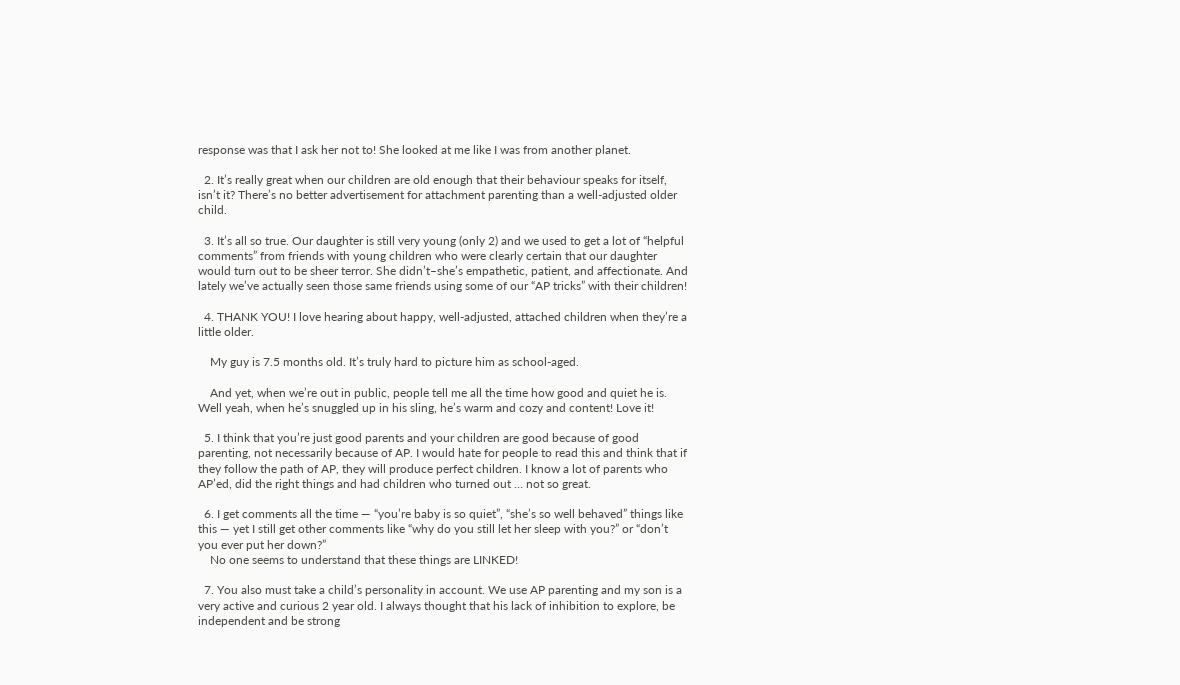response was that I ask her not to! She looked at me like I was from another planet.

  2. It’s really great when our children are old enough that their behaviour speaks for itself, isn’t it? There’s no better advertisement for attachment parenting than a well-adjusted older child.

  3. It’s all so true. Our daughter is still very young (only 2) and we used to get a lot of “helpful comments” from friends with young children who were clearly certain that our daughter would turn out to be sheer terror. She didn’t–she’s empathetic, patient, and affectionate. And lately we’ve actually seen those same friends using some of our “AP tricks” with their children!

  4. THANK YOU! I love hearing about happy, well-adjusted, attached children when they’re a little older.

    My guy is 7.5 months old. It’s truly hard to picture him as school-aged.

    And yet, when we’re out in public, people tell me all the time how good and quiet he is. Well yeah, when he’s snuggled up in his sling, he’s warm and cozy and content! Love it!

  5. I think that you’re just good parents and your children are good because of good parenting, not necessarily because of AP. I would hate for people to read this and think that if they follow the path of AP, they will produce perfect children. I know a lot of parents who AP’ed, did the right things and had children who turned out … not so great.

  6. I get comments all the time — “you’re baby is so quiet”, “she’s so well behaved” things like this — yet I still get other comments like “why do you still let her sleep with you?” or “don’t you ever put her down?”
    No one seems to understand that these things are LINKED!

  7. You also must take a child’s personality in account. We use AP parenting and my son is a very active and curious 2 year old. I always thought that his lack of inhibition to explore, be independent and be strong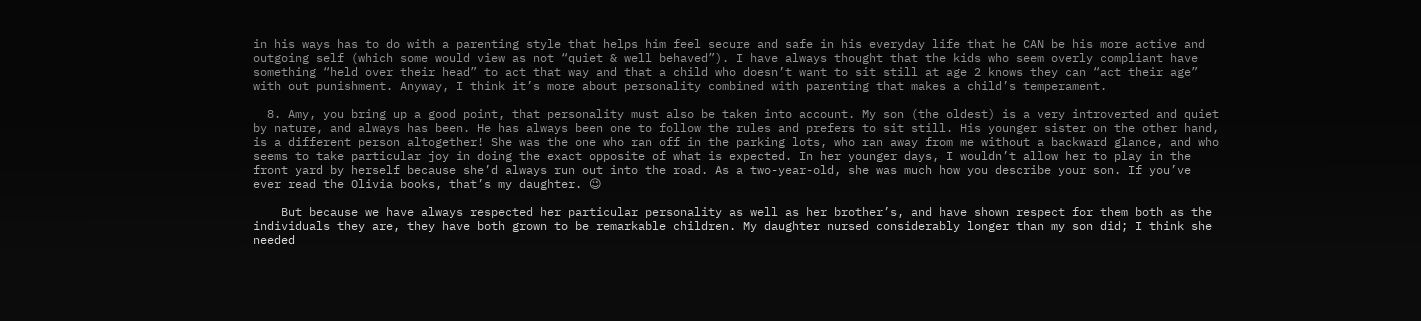in his ways has to do with a parenting style that helps him feel secure and safe in his everyday life that he CAN be his more active and outgoing self (which some would view as not “quiet & well behaved”). I have always thought that the kids who seem overly compliant have something “held over their head” to act that way and that a child who doesn’t want to sit still at age 2 knows they can “act their age” with out punishment. Anyway, I think it’s more about personality combined with parenting that makes a child’s temperament.

  8. Amy, you bring up a good point, that personality must also be taken into account. My son (the oldest) is a very introverted and quiet by nature, and always has been. He has always been one to follow the rules and prefers to sit still. His younger sister on the other hand, is a different person altogether! She was the one who ran off in the parking lots, who ran away from me without a backward glance, and who seems to take particular joy in doing the exact opposite of what is expected. In her younger days, I wouldn’t allow her to play in the front yard by herself because she’d always run out into the road. As a two-year-old, she was much how you describe your son. If you’ve ever read the Olivia books, that’s my daughter. 😉

    But because we have always respected her particular personality as well as her brother’s, and have shown respect for them both as the individuals they are, they have both grown to be remarkable children. My daughter nursed considerably longer than my son did; I think she needed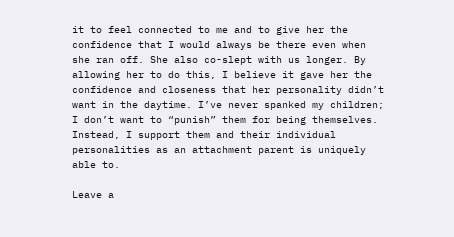it to feel connected to me and to give her the confidence that I would always be there even when she ran off. She also co-slept with us longer. By allowing her to do this, I believe it gave her the confidence and closeness that her personality didn’t want in the daytime. I’ve never spanked my children; I don’t want to “punish” them for being themselves. Instead, I support them and their individual personalities as an attachment parent is uniquely able to.

Leave a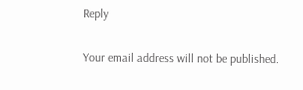Reply

Your email address will not be published.